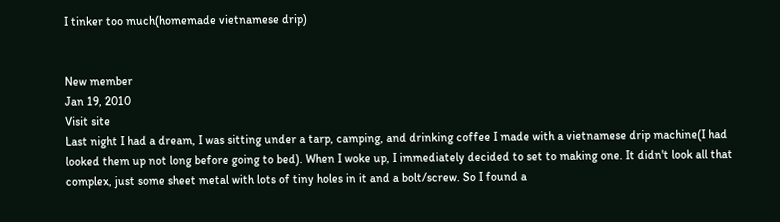I tinker too much(homemade vietnamese drip)


New member
Jan 19, 2010
Visit site
Last night I had a dream, I was sitting under a tarp, camping, and drinking coffee I made with a vietnamese drip machine(I had looked them up not long before going to bed). When I woke up, I immediately decided to set to making one. It didn't look all that complex, just some sheet metal with lots of tiny holes in it and a bolt/screw. So I found a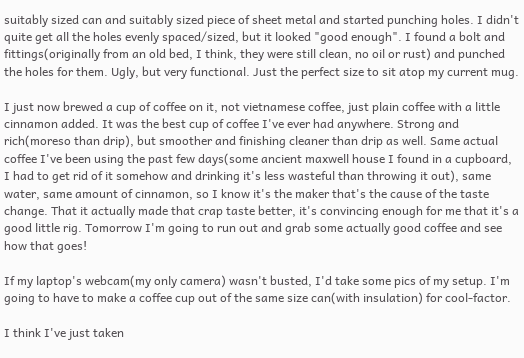suitably sized can and suitably sized piece of sheet metal and started punching holes. I didn't quite get all the holes evenly spaced/sized, but it looked "good enough". I found a bolt and fittings(originally from an old bed, I think, they were still clean, no oil or rust) and punched the holes for them. Ugly, but very functional. Just the perfect size to sit atop my current mug.

I just now brewed a cup of coffee on it, not vietnamese coffee, just plain coffee with a little cinnamon added. It was the best cup of coffee I've ever had anywhere. Strong and rich(moreso than drip), but smoother and finishing cleaner than drip as well. Same actual coffee I've been using the past few days(some ancient maxwell house I found in a cupboard, I had to get rid of it somehow and drinking it's less wasteful than throwing it out), same water, same amount of cinnamon, so I know it's the maker that's the cause of the taste change. That it actually made that crap taste better, it's convincing enough for me that it's a good little rig. Tomorrow I'm going to run out and grab some actually good coffee and see how that goes!

If my laptop's webcam(my only camera) wasn't busted, I'd take some pics of my setup. I'm going to have to make a coffee cup out of the same size can(with insulation) for cool-factor.

I think I've just taken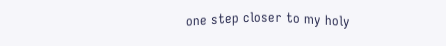one step closer to my holy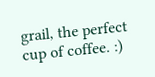grail, the perfect cup of coffee. :)